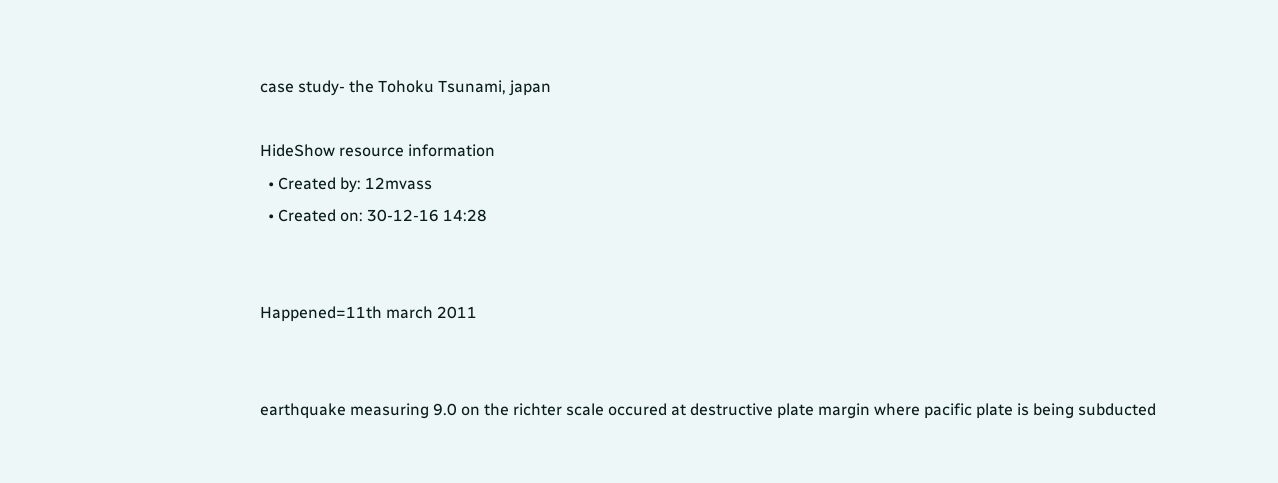case study- the Tohoku Tsunami, japan

HideShow resource information
  • Created by: 12mvass
  • Created on: 30-12-16 14:28


Happened=11th march 2011


earthquake measuring 9.0 on the richter scale occured at destructive plate margin where pacific plate is being subducted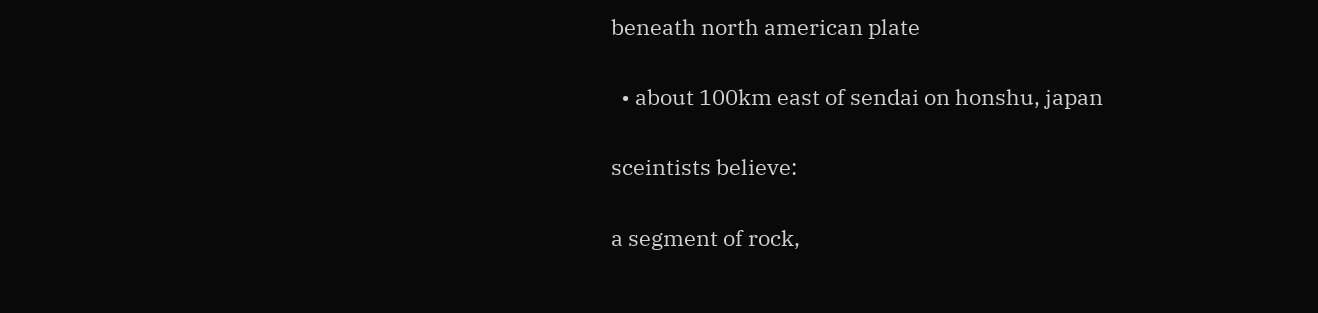beneath north american plate

  • about 100km east of sendai on honshu, japan

sceintists believe:

a segment of rock,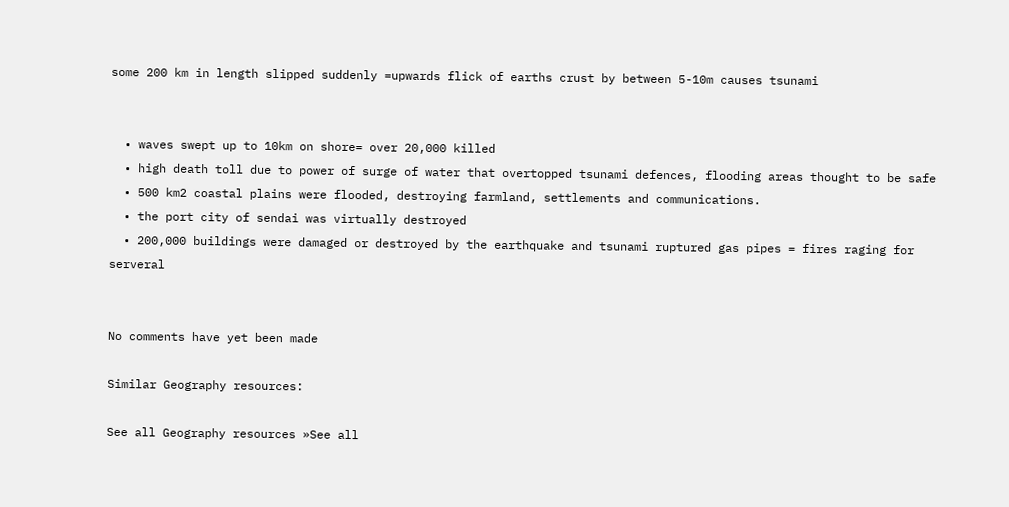some 200 km in length slipped suddenly =upwards flick of earths crust by between 5-10m causes tsunami


  • waves swept up to 10km on shore= over 20,000 killed
  • high death toll due to power of surge of water that overtopped tsunami defences, flooding areas thought to be safe
  • 500 km2 coastal plains were flooded, destroying farmland, settlements and communications.
  • the port city of sendai was virtually destroyed
  • 200,000 buildings were damaged or destroyed by the earthquake and tsunami ruptured gas pipes = fires raging for serveral


No comments have yet been made

Similar Geography resources:

See all Geography resources »See all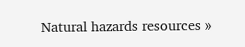Natural hazards resources »